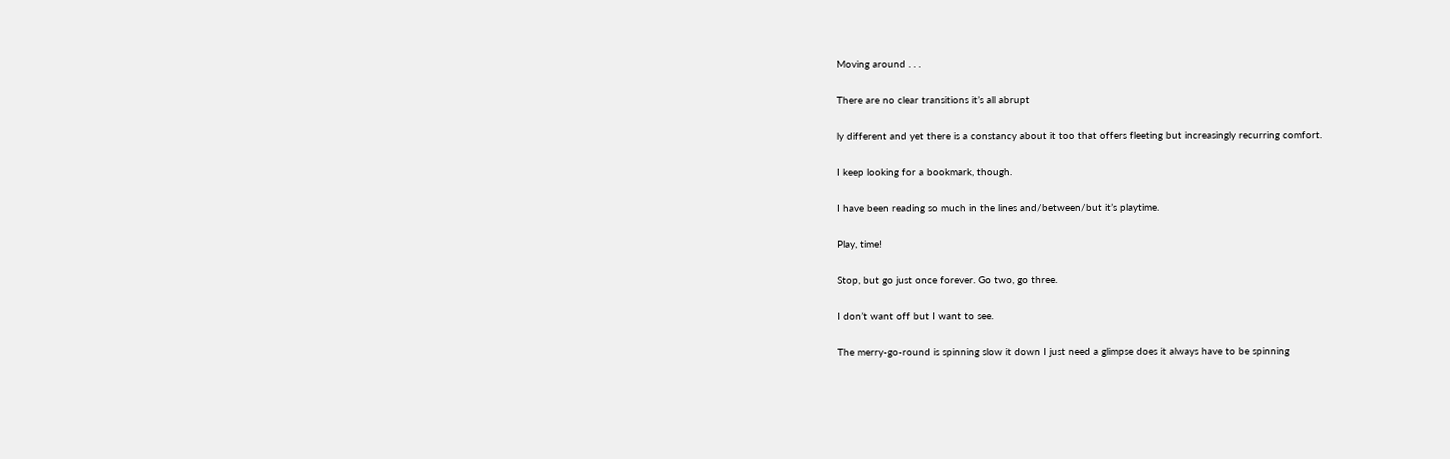Moving around . . .

There are no clear transitions it’s all abrupt

ly different and yet there is a constancy about it too that offers fleeting but increasingly recurring comfort.

I keep looking for a bookmark, though.

I have been reading so much in the lines and/between/but it’s playtime.

Play, time!

Stop, but go just once forever. Go two, go three.

I don’t want off but I want to see.

The merry-go-round is spinning slow it down I just need a glimpse does it always have to be spinning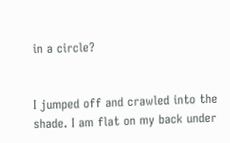in a circle?


I jumped off and crawled into the shade. I am flat on my back under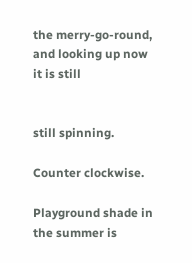the merry-go-round, and looking up now it is still


still spinning.

Counter clockwise.

Playground shade in the summer is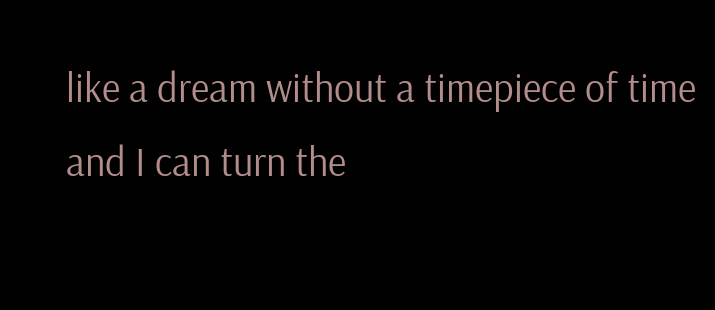like a dream without a timepiece of time and I can turn the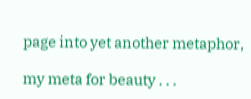page into yet another metaphor,

my meta for beauty . . .